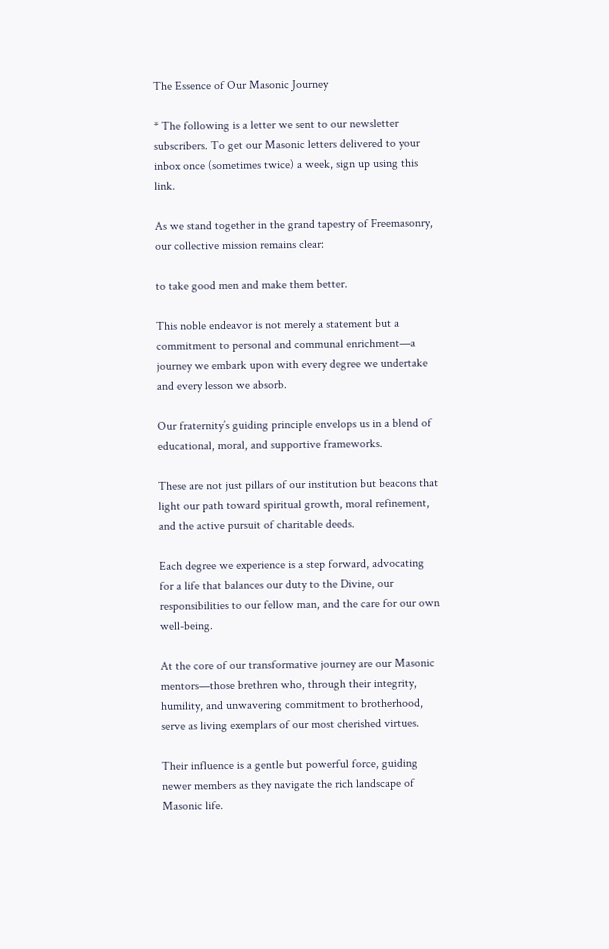The Essence of Our Masonic Journey

* The following is a letter we sent to our newsletter subscribers. To get our Masonic letters delivered to your inbox once (sometimes twice) a week, sign up using this link.

As we stand together in the grand tapestry of Freemasonry, our collective mission remains clear:

to take good men and make them better.

This noble endeavor is not merely a statement but a commitment to personal and communal enrichment—a journey we embark upon with every degree we undertake and every lesson we absorb.

Our fraternity’s guiding principle envelops us in a blend of educational, moral, and supportive frameworks.

These are not just pillars of our institution but beacons that light our path toward spiritual growth, moral refinement, and the active pursuit of charitable deeds.

Each degree we experience is a step forward, advocating for a life that balances our duty to the Divine, our responsibilities to our fellow man, and the care for our own well-being.

At the core of our transformative journey are our Masonic mentors—those brethren who, through their integrity, humility, and unwavering commitment to brotherhood, serve as living exemplars of our most cherished virtues.

Their influence is a gentle but powerful force, guiding newer members as they navigate the rich landscape of Masonic life.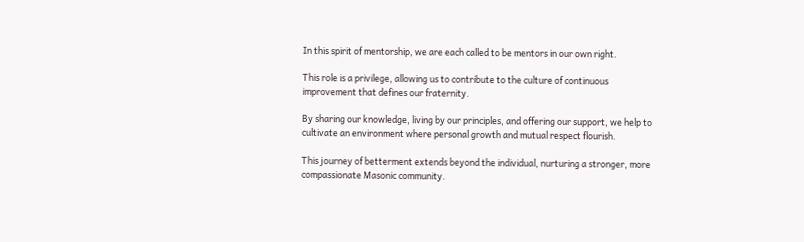In this spirit of mentorship, we are each called to be mentors in our own right.

This role is a privilege, allowing us to contribute to the culture of continuous improvement that defines our fraternity.

By sharing our knowledge, living by our principles, and offering our support, we help to cultivate an environment where personal growth and mutual respect flourish.

This journey of betterment extends beyond the individual, nurturing a stronger, more compassionate Masonic community.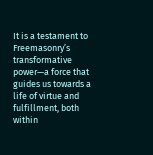It is a testament to Freemasonry’s transformative power—a force that guides us towards a life of virtue and fulfillment, both within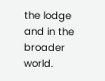the lodge and in the broader world.